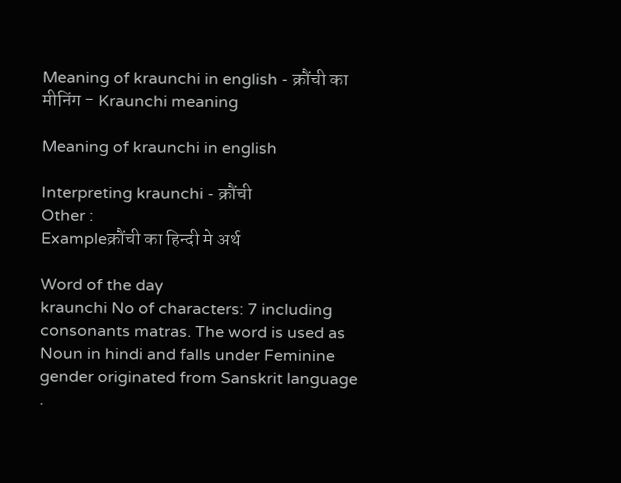Meaning of kraunchi in english - क्रौंची का मीनिंग - Kraunchi meaning

Meaning of kraunchi in english

Interpreting kraunchi - क्रौंची
Other :
Exampleक्रौंची का हिन्दी मे अर्थ

Word of the day
kraunchi No of characters: 7 including consonants matras. The word is used as Noun in hindi and falls under Feminine gender originated from Sanskrit language .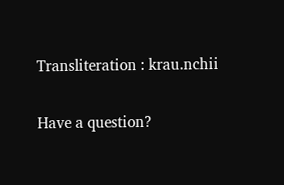Transliteration : krau.nchii

Have a question?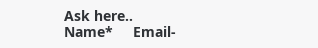Ask here..
Name*     Email-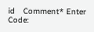id    Comment* Enter Code: